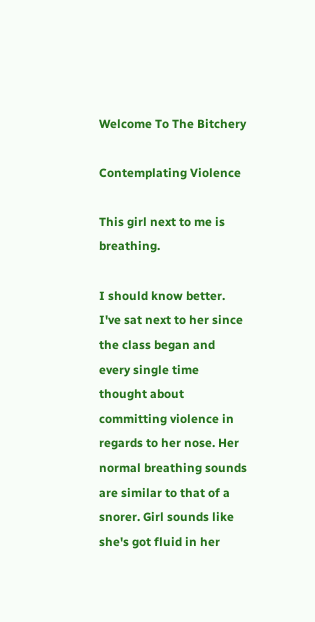Welcome To The Bitchery

Contemplating Violence

This girl next to me is breathing.

I should know better. I've sat next to her since the class began and every single time thought about committing violence in regards to her nose. Her normal breathing sounds are similar to that of a snorer. Girl sounds like she's got fluid in her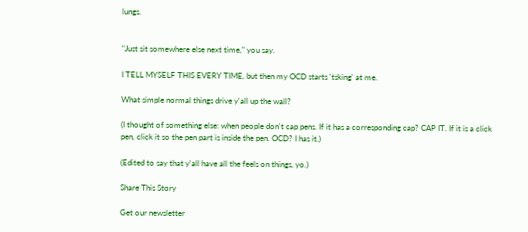lungs.


"Just sit somewhere else next time," you say.

I TELL MYSELF THIS EVERY TIME, but then my OCD starts 'tsking' at me.

What simple normal things drive y'all up the wall?

(I thought of something else: when people don't cap pens. If it has a corresponding cap? CAP IT. If it is a click pen, click it so the pen part is inside the pen. OCD? I has it.)

(Edited to say that y'all have all the feels on things, yo.)

Share This Story

Get our newsletter